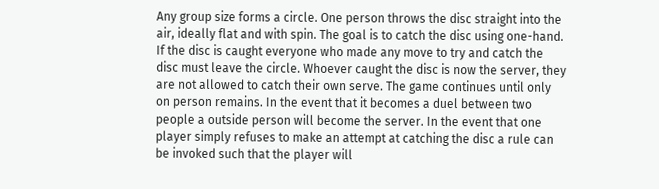Any group size forms a circle. One person throws the disc straight into the air, ideally flat and with spin. The goal is to catch the disc using one-hand. If the disc is caught everyone who made any move to try and catch the disc must leave the circle. Whoever caught the disc is now the server, they are not allowed to catch their own serve. The game continues until only on person remains. In the event that it becomes a duel between two people a outside person will become the server. In the event that one player simply refuses to make an attempt at catching the disc a rule can be invoked such that the player will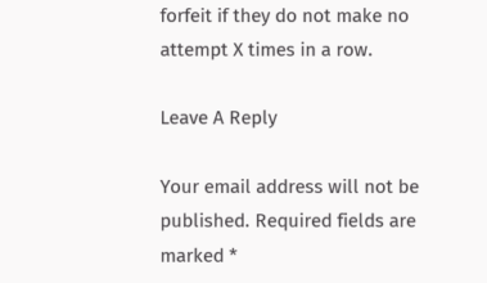forfeit if they do not make no attempt X times in a row.

Leave A Reply

Your email address will not be published. Required fields are marked *